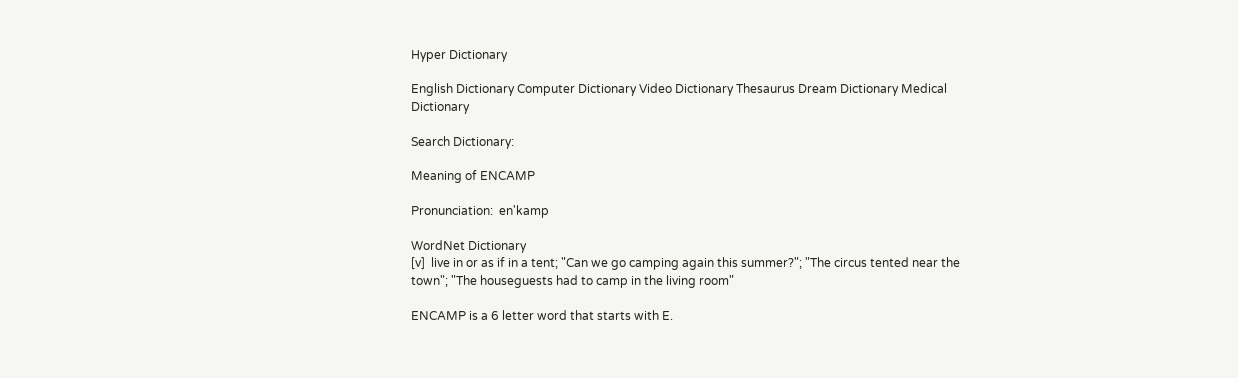Hyper Dictionary

English Dictionary Computer Dictionary Video Dictionary Thesaurus Dream Dictionary Medical Dictionary

Search Dictionary:

Meaning of ENCAMP

Pronunciation:  en'kamp

WordNet Dictionary
[v]  live in or as if in a tent; "Can we go camping again this summer?"; "The circus tented near the town"; "The houseguests had to camp in the living room"

ENCAMP is a 6 letter word that starts with E.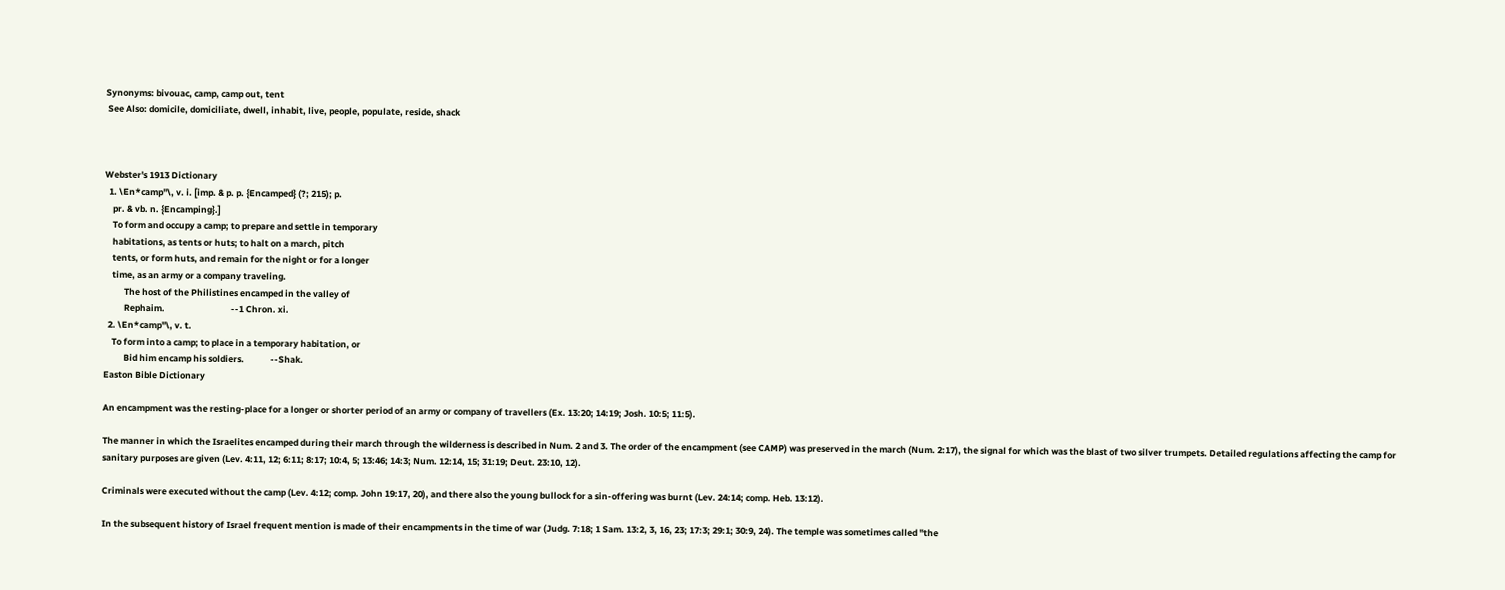Synonyms: bivouac, camp, camp out, tent
 See Also: domicile, domiciliate, dwell, inhabit, live, people, populate, reside, shack



Webster's 1913 Dictionary
  1. \En*camp"\, v. i. [imp. & p. p. {Encamped} (?; 215); p.
    pr. & vb. n. {Encamping}.]
    To form and occupy a camp; to prepare and settle in temporary
    habitations, as tents or huts; to halt on a march, pitch
    tents, or form huts, and remain for the night or for a longer
    time, as an army or a company traveling.
          The host of the Philistines encamped in the valley of
          Rephaim.                                 --1 Chron. xi.
  2. \En*camp"\, v. t.
    To form into a camp; to place in a temporary habitation, or
          Bid him encamp his soldiers.             --Shak.
Easton Bible Dictionary

An encampment was the resting-place for a longer or shorter period of an army or company of travellers (Ex. 13:20; 14:19; Josh. 10:5; 11:5).

The manner in which the Israelites encamped during their march through the wilderness is described in Num. 2 and 3. The order of the encampment (see CAMP) was preserved in the march (Num. 2:17), the signal for which was the blast of two silver trumpets. Detailed regulations affecting the camp for sanitary purposes are given (Lev. 4:11, 12; 6:11; 8:17; 10:4, 5; 13:46; 14:3; Num. 12:14, 15; 31:19; Deut. 23:10, 12).

Criminals were executed without the camp (Lev. 4:12; comp. John 19:17, 20), and there also the young bullock for a sin-offering was burnt (Lev. 24:14; comp. Heb. 13:12).

In the subsequent history of Israel frequent mention is made of their encampments in the time of war (Judg. 7:18; 1 Sam. 13:2, 3, 16, 23; 17:3; 29:1; 30:9, 24). The temple was sometimes called "the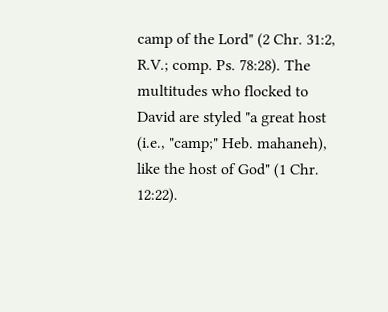camp of the Lord" (2 Chr. 31:2, R.V.; comp. Ps. 78:28). The multitudes who flocked to David are styled "a great host (i.e., "camp;" Heb. mahaneh), like the host of God" (1 Chr. 12:22).